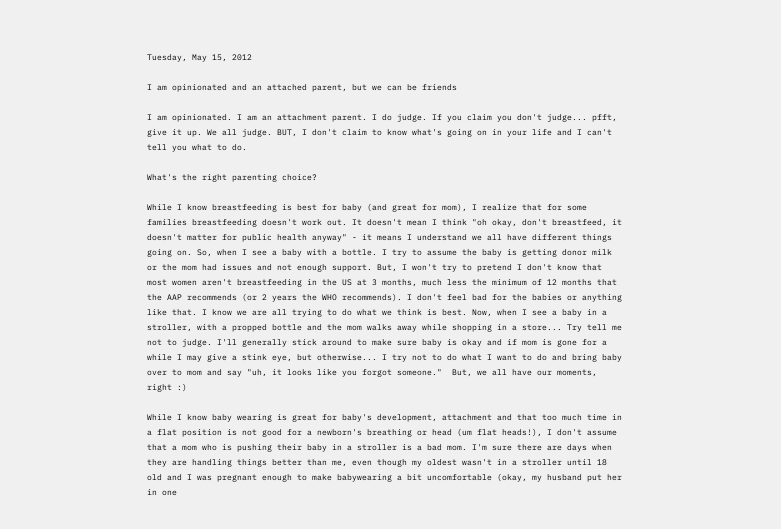Tuesday, May 15, 2012

I am opinionated and an attached parent, but we can be friends

I am opinionated. I am an attachment parent. I do judge. If you claim you don't judge... pfft, give it up. We all judge. BUT, I don't claim to know what's going on in your life and I can't tell you what to do.

What's the right parenting choice?

While I know breastfeeding is best for baby (and great for mom), I realize that for some families breastfeeding doesn't work out. It doesn't mean I think "oh okay, don't breastfeed, it doesn't matter for public health anyway" - it means I understand we all have different things going on. So, when I see a baby with a bottle. I try to assume the baby is getting donor milk or the mom had issues and not enough support. But, I won't try to pretend I don't know that most women aren't breastfeeding in the US at 3 months, much less the minimum of 12 months that the AAP recommends (or 2 years the WHO recommends). I don't feel bad for the babies or anything like that. I know we are all trying to do what we think is best. Now, when I see a baby in a stroller, with a propped bottle and the mom walks away while shopping in a store... Try tell me not to judge. I'll generally stick around to make sure baby is okay and if mom is gone for a while I may give a stink eye, but otherwise... I try not to do what I want to do and bring baby over to mom and say "uh, it looks like you forgot someone."  But, we all have our moments, right :)

While I know baby wearing is great for baby's development, attachment and that too much time in a flat position is not good for a newborn's breathing or head (um flat heads!), I don't assume that a mom who is pushing their baby in a stroller is a bad mom. I'm sure there are days when they are handling things better than me, even though my oldest wasn't in a stroller until 18 old and I was pregnant enough to make babywearing a bit uncomfortable (okay, my husband put her in one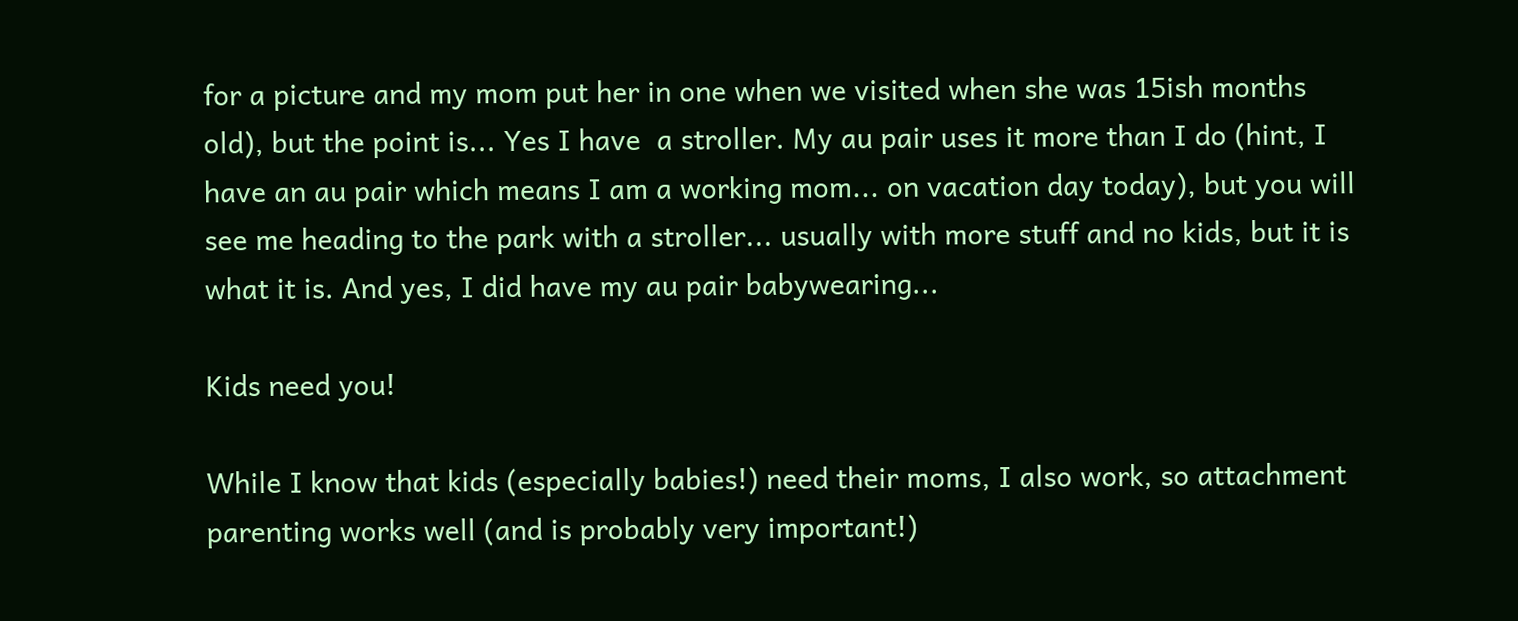for a picture and my mom put her in one when we visited when she was 15ish months old), but the point is... Yes I have  a stroller. My au pair uses it more than I do (hint, I have an au pair which means I am a working mom... on vacation day today), but you will see me heading to the park with a stroller... usually with more stuff and no kids, but it is what it is. And yes, I did have my au pair babywearing...

Kids need you!

While I know that kids (especially babies!) need their moms, I also work, so attachment parenting works well (and is probably very important!)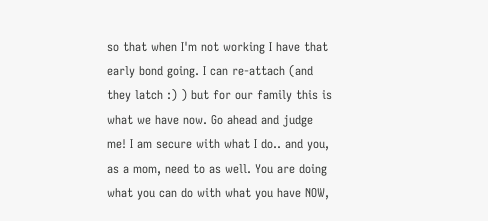so that when I'm not working I have that early bond going. I can re-attach (and they latch :) ) but for our family this is what we have now. Go ahead and judge me! I am secure with what I do.. and you, as a mom, need to as well. You are doing what you can do with what you have NOW,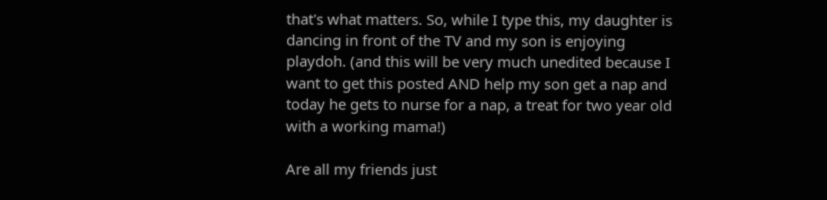that's what matters. So, while I type this, my daughter is dancing in front of the TV and my son is enjoying playdoh. (and this will be very much unedited because I want to get this posted AND help my son get a nap and today he gets to nurse for a nap, a treat for two year old with a working mama!)

Are all my friends just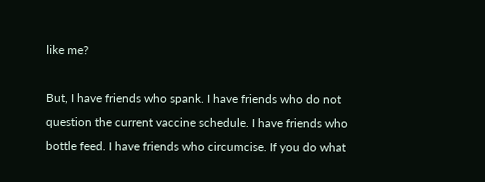like me?

But, I have friends who spank. I have friends who do not question the current vaccine schedule. I have friends who bottle feed. I have friends who circumcise. If you do what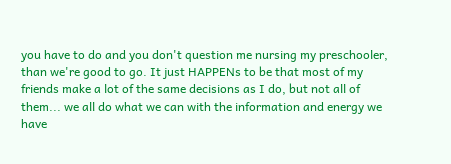you have to do and you don't question me nursing my preschooler, than we're good to go. It just HAPPENs to be that most of my friends make a lot of the same decisions as I do, but not all of them... we all do what we can with the information and energy we have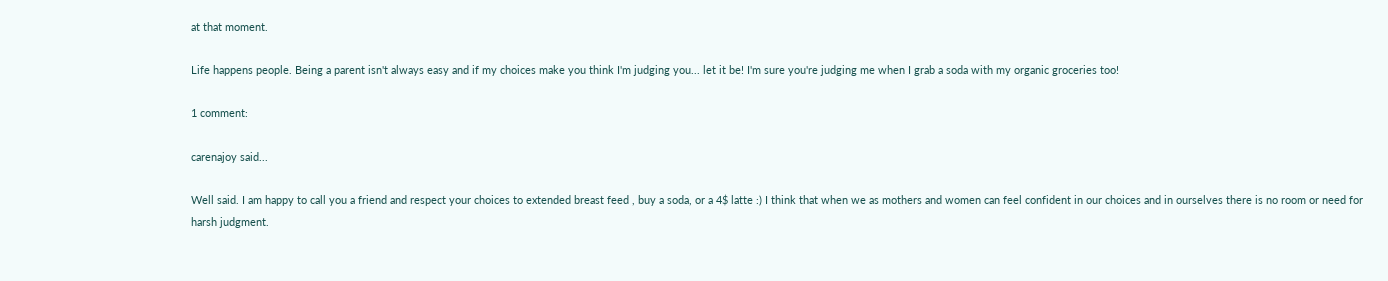at that moment.

Life happens people. Being a parent isn't always easy and if my choices make you think I'm judging you... let it be! I'm sure you're judging me when I grab a soda with my organic groceries too!

1 comment:

carenajoy said...

Well said. I am happy to call you a friend and respect your choices to extended breast feed , buy a soda, or a 4$ latte :) I think that when we as mothers and women can feel confident in our choices and in ourselves there is no room or need for harsh judgment.